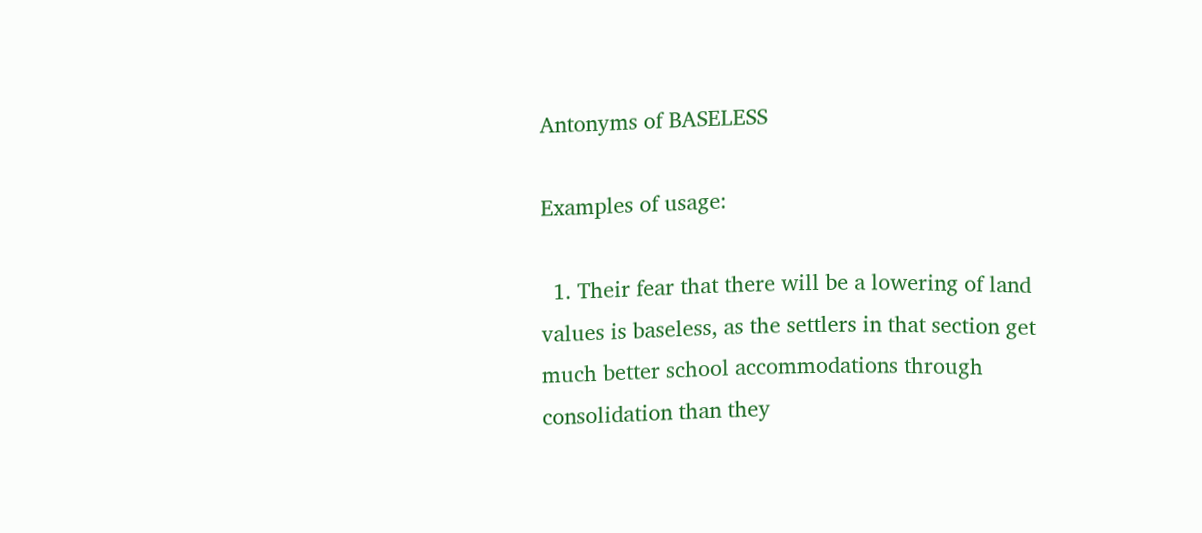Antonyms of BASELESS

Examples of usage:

  1. Their fear that there will be a lowering of land values is baseless, as the settlers in that section get much better school accommodations through consolidation than they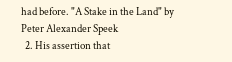had before. "A Stake in the Land" by Peter Alexander Speek
  2. His assertion that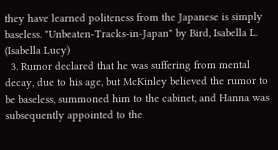they have learned politeness from the Japanese is simply baseless. "Unbeaten-Tracks-in-Japan" by Bird, Isabella L. (Isabella Lucy)
  3. Rumor declared that he was suffering from mental decay, due to his age, but McKinley believed the rumor to be baseless, summoned him to the cabinet, and Hanna was subsequently appointed to the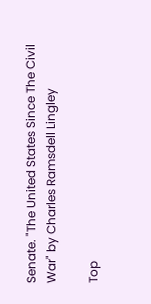Senate. "The United States Since The Civil War" by Charles Ramsdell Lingley

Top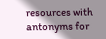resources with antonyms for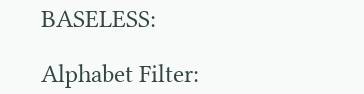BASELESS:

Alphabet Filter: